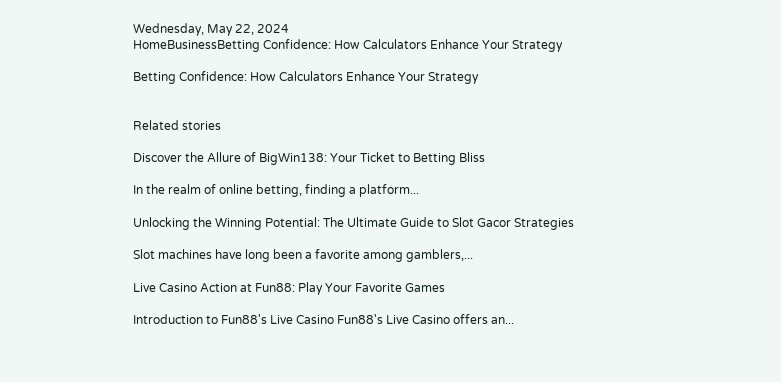Wednesday, May 22, 2024
HomeBusinessBetting Confidence: How Calculators Enhance Your Strategy

Betting Confidence: How Calculators Enhance Your Strategy


Related stories

Discover the Allure of BigWin138: Your Ticket to Betting Bliss

In the realm of online betting, finding a platform...

Unlocking the Winning Potential: The Ultimate Guide to Slot Gacor Strategies

Slot machines have long been a favorite among gamblers,...

Live Casino Action at Fun88: Play Your Favorite Games

Introduction to Fun88's Live Casino Fun88's Live Casino offers an...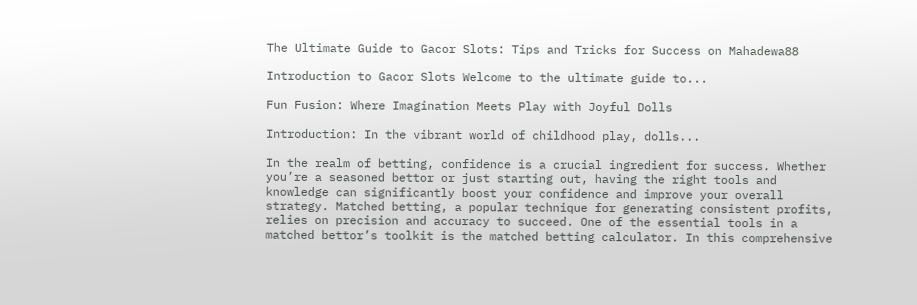The Ultimate Guide to Gacor Slots: Tips and Tricks for Success on Mahadewa88

Introduction to Gacor Slots Welcome to the ultimate guide to...

Fun Fusion: Where Imagination Meets Play with Joyful Dolls

Introduction: In the vibrant world of childhood play, dolls...

In the realm of betting, confidence is a crucial ingredient for success. Whether you’re a seasoned bettor or just starting out, having the right tools and knowledge can significantly boost your confidence and improve your overall strategy. Matched betting, a popular technique for generating consistent profits, relies on precision and accuracy to succeed. One of the essential tools in a matched bettor’s toolkit is the matched betting calculator. In this comprehensive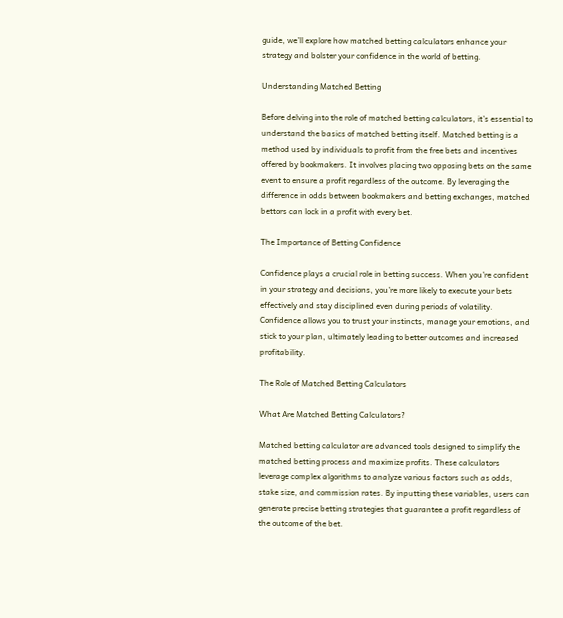guide, we’ll explore how matched betting calculators enhance your strategy and bolster your confidence in the world of betting.

Understanding Matched Betting

Before delving into the role of matched betting calculators, it’s essential to understand the basics of matched betting itself. Matched betting is a method used by individuals to profit from the free bets and incentives offered by bookmakers. It involves placing two opposing bets on the same event to ensure a profit regardless of the outcome. By leveraging the difference in odds between bookmakers and betting exchanges, matched bettors can lock in a profit with every bet.

The Importance of Betting Confidence

Confidence plays a crucial role in betting success. When you’re confident in your strategy and decisions, you’re more likely to execute your bets effectively and stay disciplined even during periods of volatility. Confidence allows you to trust your instincts, manage your emotions, and stick to your plan, ultimately leading to better outcomes and increased profitability.

The Role of Matched Betting Calculators

What Are Matched Betting Calculators?

Matched betting calculator are advanced tools designed to simplify the matched betting process and maximize profits. These calculators leverage complex algorithms to analyze various factors such as odds, stake size, and commission rates. By inputting these variables, users can generate precise betting strategies that guarantee a profit regardless of the outcome of the bet.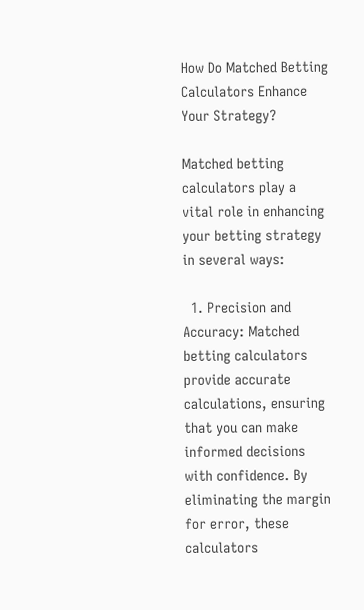How Do Matched Betting Calculators Enhance Your Strategy?

Matched betting calculators play a vital role in enhancing your betting strategy in several ways:

  1. Precision and Accuracy: Matched betting calculators provide accurate calculations, ensuring that you can make informed decisions with confidence. By eliminating the margin for error, these calculators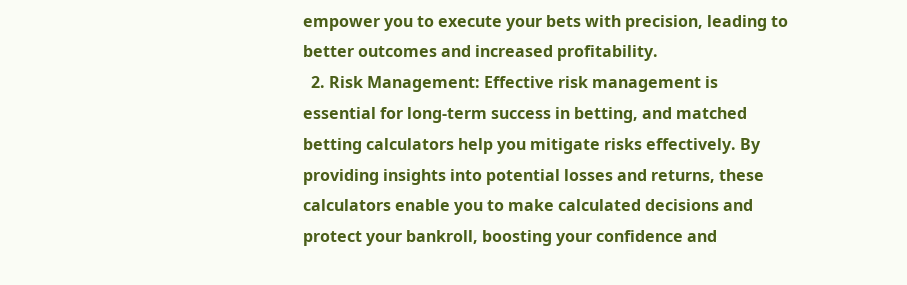empower you to execute your bets with precision, leading to better outcomes and increased profitability.
  2. Risk Management: Effective risk management is essential for long-term success in betting, and matched betting calculators help you mitigate risks effectively. By providing insights into potential losses and returns, these calculators enable you to make calculated decisions and protect your bankroll, boosting your confidence and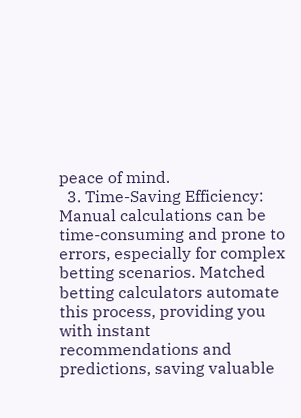peace of mind.
  3. Time-Saving Efficiency: Manual calculations can be time-consuming and prone to errors, especially for complex betting scenarios. Matched betting calculators automate this process, providing you with instant recommendations and predictions, saving valuable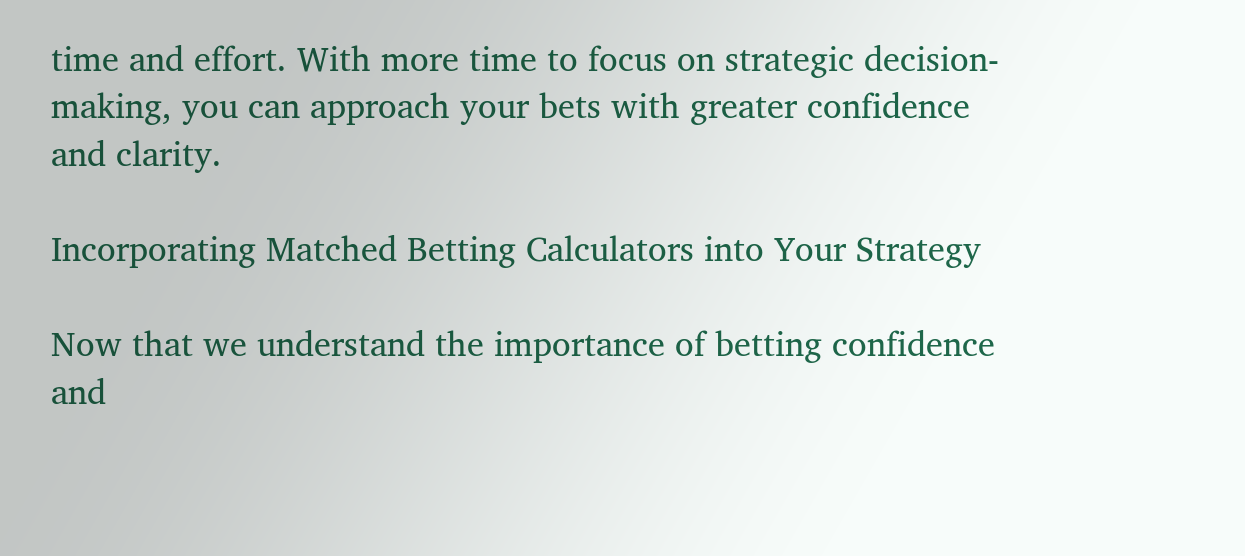time and effort. With more time to focus on strategic decision-making, you can approach your bets with greater confidence and clarity.

Incorporating Matched Betting Calculators into Your Strategy

Now that we understand the importance of betting confidence and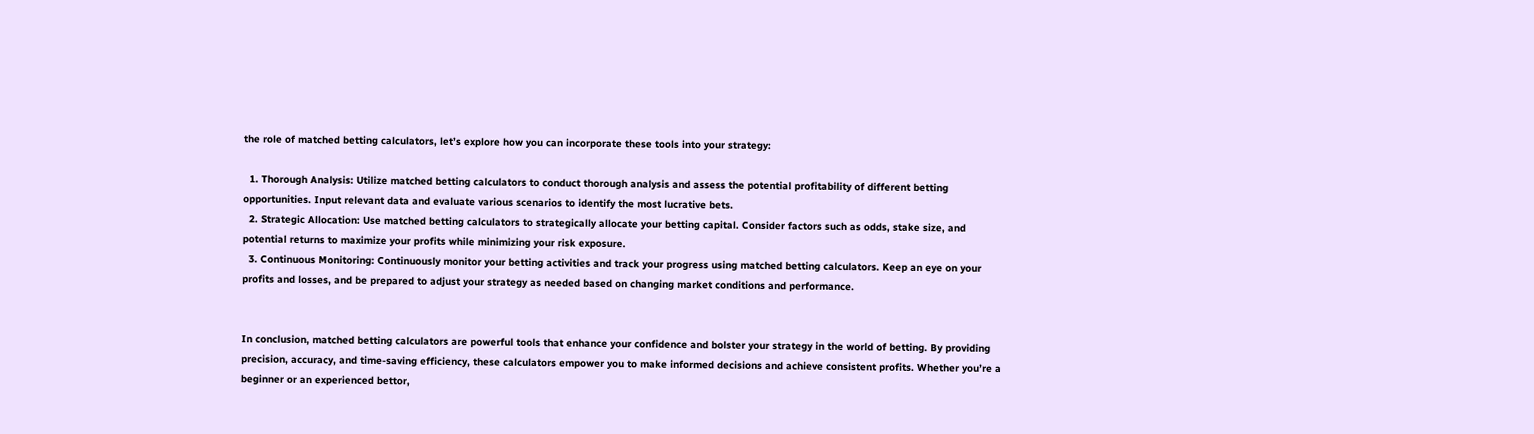the role of matched betting calculators, let’s explore how you can incorporate these tools into your strategy:

  1. Thorough Analysis: Utilize matched betting calculators to conduct thorough analysis and assess the potential profitability of different betting opportunities. Input relevant data and evaluate various scenarios to identify the most lucrative bets.
  2. Strategic Allocation: Use matched betting calculators to strategically allocate your betting capital. Consider factors such as odds, stake size, and potential returns to maximize your profits while minimizing your risk exposure.
  3. Continuous Monitoring: Continuously monitor your betting activities and track your progress using matched betting calculators. Keep an eye on your profits and losses, and be prepared to adjust your strategy as needed based on changing market conditions and performance.


In conclusion, matched betting calculators are powerful tools that enhance your confidence and bolster your strategy in the world of betting. By providing precision, accuracy, and time-saving efficiency, these calculators empower you to make informed decisions and achieve consistent profits. Whether you’re a beginner or an experienced bettor,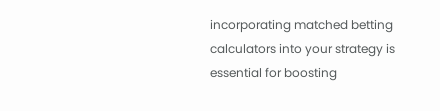incorporating matched betting calculators into your strategy is essential for boosting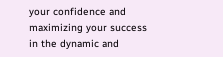your confidence and maximizing your success in the dynamic and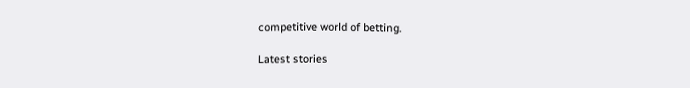competitive world of betting.

Latest stories